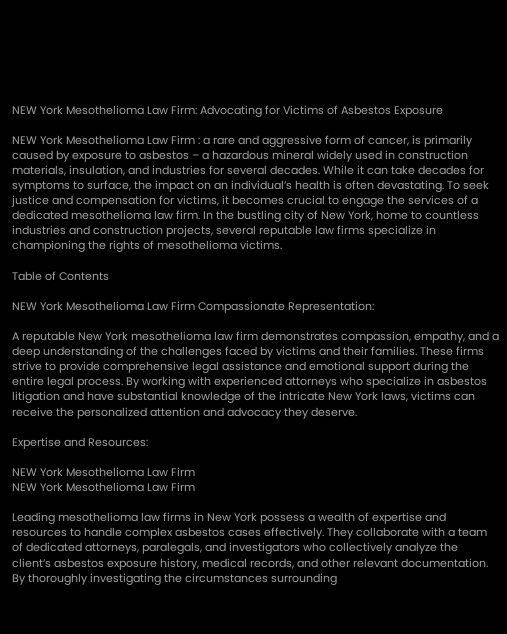NEW York Mesothelioma Law Firm: Advocating for Victims of Asbestos Exposure

NEW York Mesothelioma Law Firm : a rare and aggressive form of cancer, is primarily caused by exposure to asbestos – a hazardous mineral widely used in construction materials, insulation, and industries for several decades. While it can take decades for symptoms to surface, the impact on an individual’s health is often devastating. To seek justice and compensation for victims, it becomes crucial to engage the services of a dedicated mesothelioma law firm. In the bustling city of New York, home to countless industries and construction projects, several reputable law firms specialize in championing the rights of mesothelioma victims.

Table of Contents

NEW York Mesothelioma Law Firm Compassionate Representation:

A reputable New York mesothelioma law firm demonstrates compassion, empathy, and a deep understanding of the challenges faced by victims and their families. These firms strive to provide comprehensive legal assistance and emotional support during the entire legal process. By working with experienced attorneys who specialize in asbestos litigation and have substantial knowledge of the intricate New York laws, victims can receive the personalized attention and advocacy they deserve.

Expertise and Resources:

NEW York Mesothelioma Law Firm
NEW York Mesothelioma Law Firm

Leading mesothelioma law firms in New York possess a wealth of expertise and resources to handle complex asbestos cases effectively. They collaborate with a team of dedicated attorneys, paralegals, and investigators who collectively analyze the client’s asbestos exposure history, medical records, and other relevant documentation. By thoroughly investigating the circumstances surrounding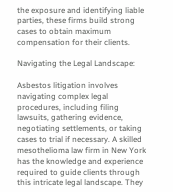the exposure and identifying liable parties, these firms build strong cases to obtain maximum compensation for their clients.

Navigating the Legal Landscape:

Asbestos litigation involves navigating complex legal procedures, including filing lawsuits, gathering evidence, negotiating settlements, or taking cases to trial if necessary. A skilled mesothelioma law firm in New York has the knowledge and experience required to guide clients through this intricate legal landscape. They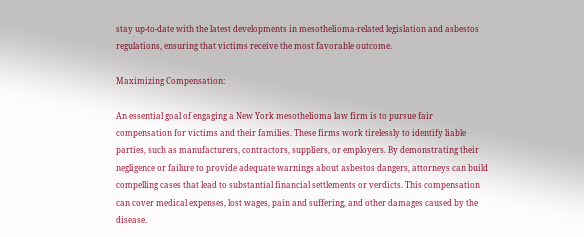stay up-to-date with the latest developments in mesothelioma-related legislation and asbestos regulations, ensuring that victims receive the most favorable outcome.

Maximizing Compensation:

An essential goal of engaging a New York mesothelioma law firm is to pursue fair compensation for victims and their families. These firms work tirelessly to identify liable parties, such as manufacturers, contractors, suppliers, or employers. By demonstrating their negligence or failure to provide adequate warnings about asbestos dangers, attorneys can build compelling cases that lead to substantial financial settlements or verdicts. This compensation can cover medical expenses, lost wages, pain and suffering, and other damages caused by the disease.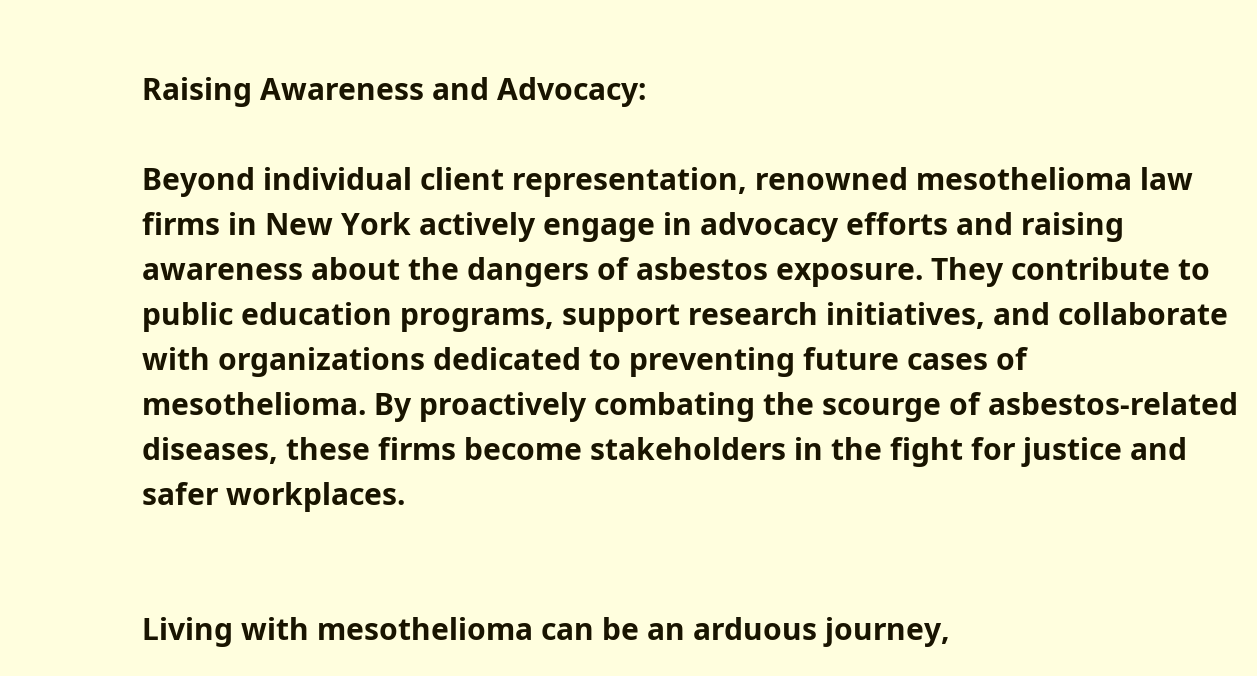Raising Awareness and Advocacy:

Beyond individual client representation, renowned mesothelioma law firms in New York actively engage in advocacy efforts and raising awareness about the dangers of asbestos exposure. They contribute to public education programs, support research initiatives, and collaborate with organizations dedicated to preventing future cases of mesothelioma. By proactively combating the scourge of asbestos-related diseases, these firms become stakeholders in the fight for justice and safer workplaces.


Living with mesothelioma can be an arduous journey,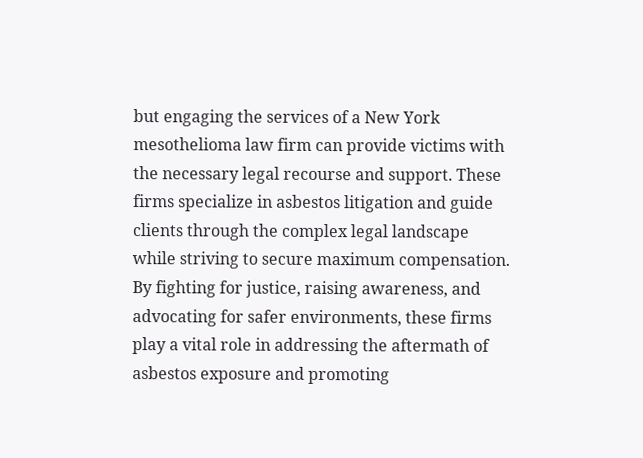but engaging the services of a New York mesothelioma law firm can provide victims with the necessary legal recourse and support. These firms specialize in asbestos litigation and guide clients through the complex legal landscape while striving to secure maximum compensation. By fighting for justice, raising awareness, and advocating for safer environments, these firms play a vital role in addressing the aftermath of asbestos exposure and promoting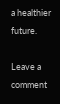a healthier future.

Leave a comment